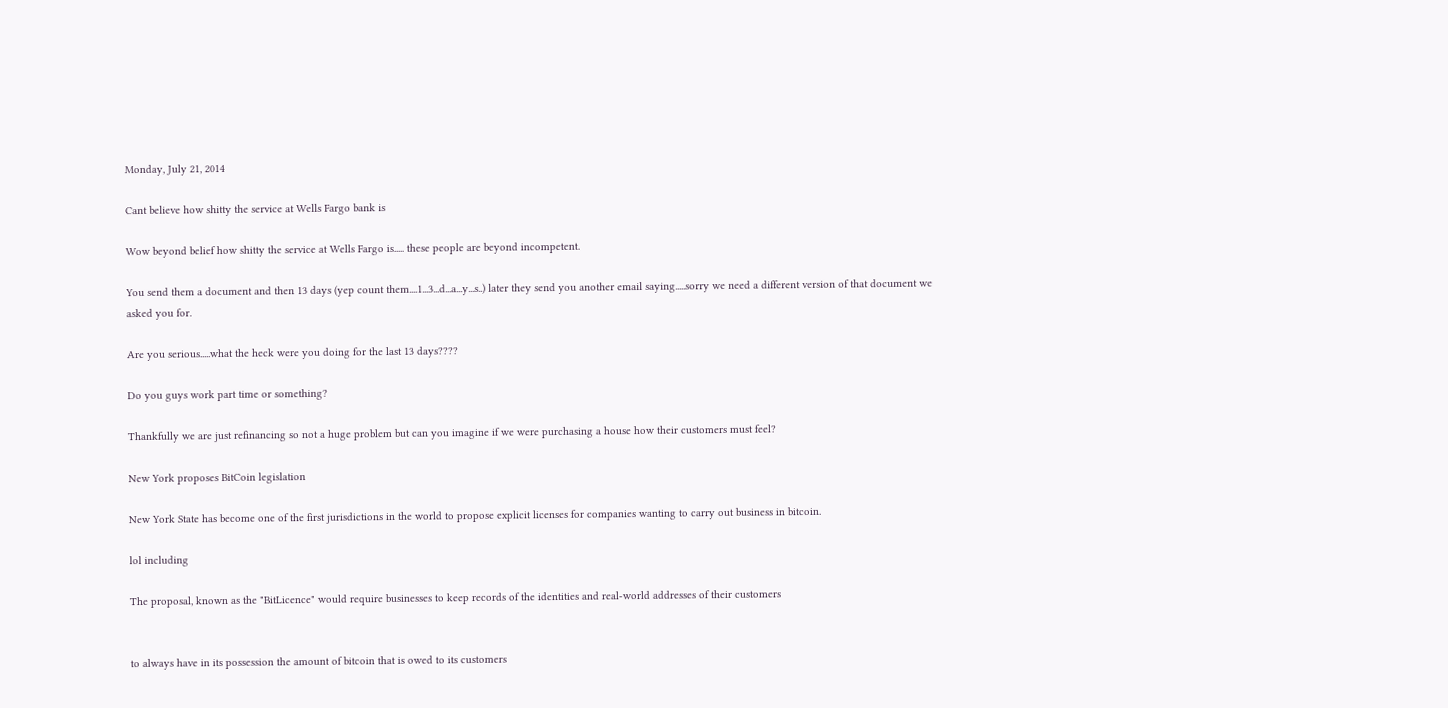Monday, July 21, 2014

Cant believe how shitty the service at Wells Fargo bank is

Wow beyond belief how shitty the service at Wells Fargo is..... these people are beyond incompetent.

You send them a document and then 13 days (yep count them....1...3...d...a...y...s..) later they send you another email saying.....sorry we need a different version of that document we asked you for.

Are you serious.....what the heck were you doing for the last 13 days????

Do you guys work part time or something?

Thankfully we are just refinancing so not a huge problem but can you imagine if we were purchasing a house how their customers must feel?

New York proposes BitCoin legislation

New York State has become one of the first jurisdictions in the world to propose explicit licenses for companies wanting to carry out business in bitcoin.

lol including

The proposal, known as the "BitLicence" would require businesses to keep records of the identities and real-world addresses of their customers


to always have in its possession the amount of bitcoin that is owed to its customers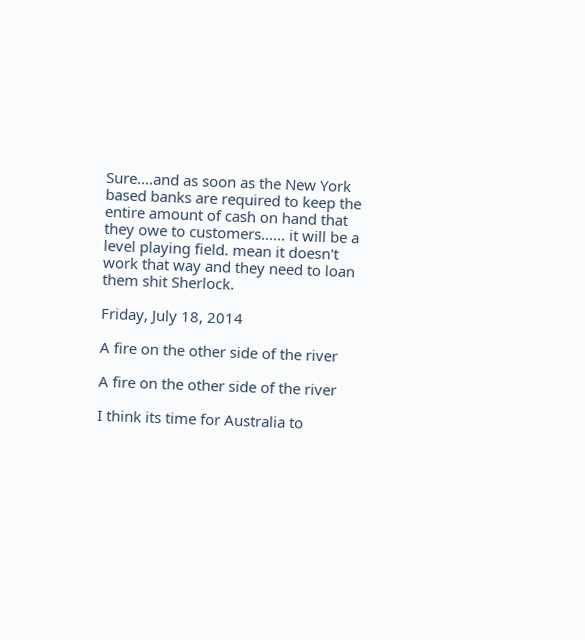Sure....and as soon as the New York based banks are required to keep the entire amount of cash on hand that they owe to customers...... it will be a level playing field. mean it doesn't work that way and they need to loan them shit Sherlock.

Friday, July 18, 2014

A fire on the other side of the river

A fire on the other side of the river

I think its time for Australia to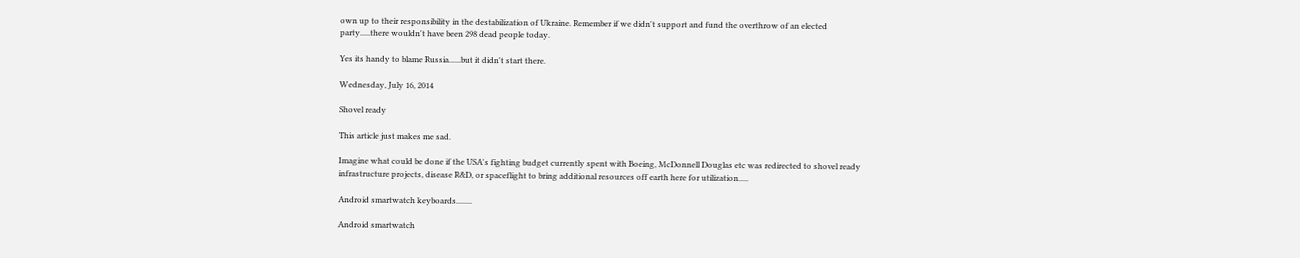own up to their responsibility in the destabilization of Ukraine. Remember if we didn't support and fund the overthrow of an elected party.....there wouldn't have been 298 dead people today.

Yes its handy to blame Russia......but it didn't start there.

Wednesday, July 16, 2014

Shovel ready

This article just makes me sad.

Imagine what could be done if the USA's fighting budget currently spent with Boeing, McDonnell Douglas etc was redirected to shovel ready infrastructure projects, disease R&D, or spaceflight to bring additional resources off earth here for utilization.....

Android smartwatch keyboards........

Android smartwatch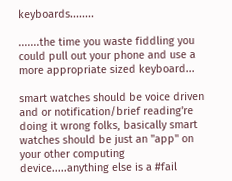keyboards........

.......the time you waste fiddling you could pull out your phone and use a more appropriate sized keyboard...

smart watches should be voice driven and or notification/brief reading're doing it wrong folks, basically smart watches should be just an "app" on your other computing device.....anything else is a #fail